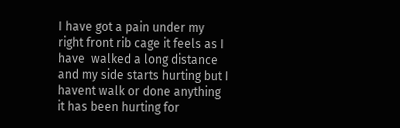I have got a pain under my right front rib cage it feels as I have  walked a long distance and my side starts hurting but I havent walk or done anything it has been hurting for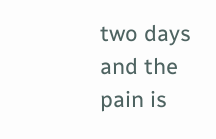two days and the pain is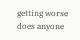getting worse does anyone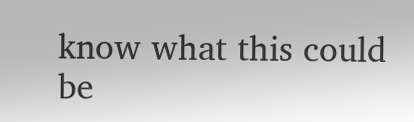know what this could be